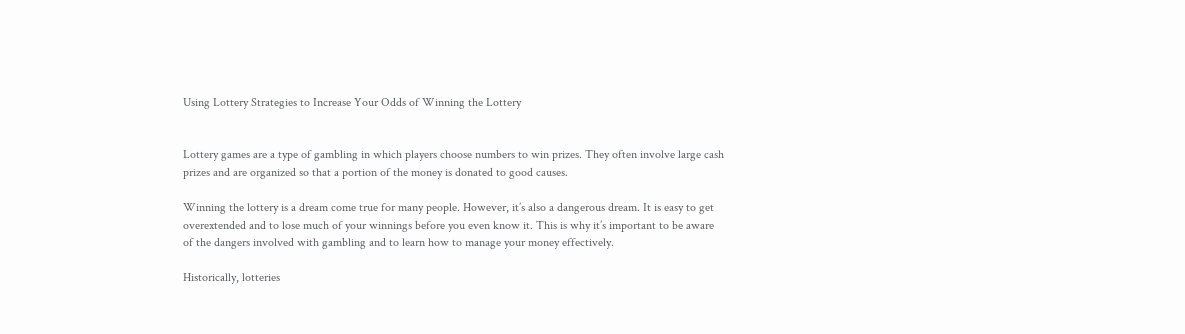Using Lottery Strategies to Increase Your Odds of Winning the Lottery


Lottery games are a type of gambling in which players choose numbers to win prizes. They often involve large cash prizes and are organized so that a portion of the money is donated to good causes.

Winning the lottery is a dream come true for many people. However, it’s also a dangerous dream. It is easy to get overextended and to lose much of your winnings before you even know it. This is why it’s important to be aware of the dangers involved with gambling and to learn how to manage your money effectively.

Historically, lotteries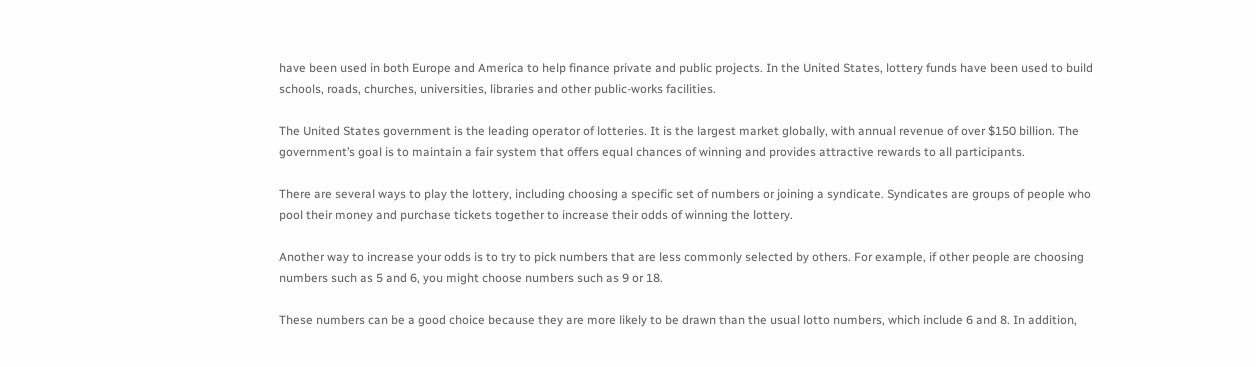have been used in both Europe and America to help finance private and public projects. In the United States, lottery funds have been used to build schools, roads, churches, universities, libraries and other public-works facilities.

The United States government is the leading operator of lotteries. It is the largest market globally, with annual revenue of over $150 billion. The government’s goal is to maintain a fair system that offers equal chances of winning and provides attractive rewards to all participants.

There are several ways to play the lottery, including choosing a specific set of numbers or joining a syndicate. Syndicates are groups of people who pool their money and purchase tickets together to increase their odds of winning the lottery.

Another way to increase your odds is to try to pick numbers that are less commonly selected by others. For example, if other people are choosing numbers such as 5 and 6, you might choose numbers such as 9 or 18.

These numbers can be a good choice because they are more likely to be drawn than the usual lotto numbers, which include 6 and 8. In addition,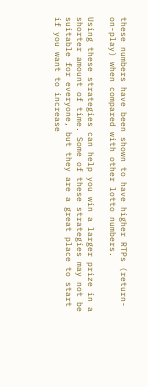these numbers have been shown to have higher RTPs (return-on-play) when compared with other lotto numbers.

Using these strategies can help you win a larger prize in a shorter amount of time. Some of these strategies may not be suitable for everyone, but they are a great place to start if you want to increase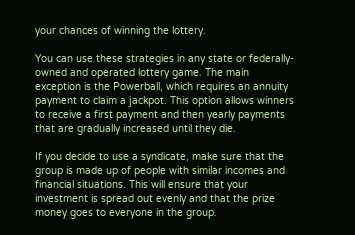your chances of winning the lottery.

You can use these strategies in any state or federally-owned and operated lottery game. The main exception is the Powerball, which requires an annuity payment to claim a jackpot. This option allows winners to receive a first payment and then yearly payments that are gradually increased until they die.

If you decide to use a syndicate, make sure that the group is made up of people with similar incomes and financial situations. This will ensure that your investment is spread out evenly and that the prize money goes to everyone in the group.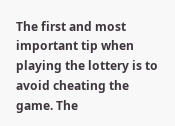The first and most important tip when playing the lottery is to avoid cheating the game. The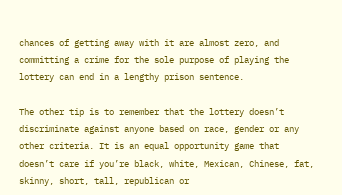chances of getting away with it are almost zero, and committing a crime for the sole purpose of playing the lottery can end in a lengthy prison sentence.

The other tip is to remember that the lottery doesn’t discriminate against anyone based on race, gender or any other criteria. It is an equal opportunity game that doesn’t care if you’re black, white, Mexican, Chinese, fat, skinny, short, tall, republican or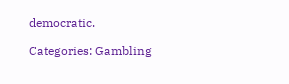democratic.

Categories: Gambling